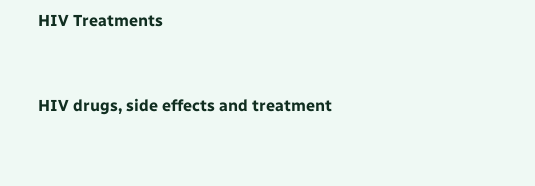HIV Treatments


HIV drugs, side effects and treatment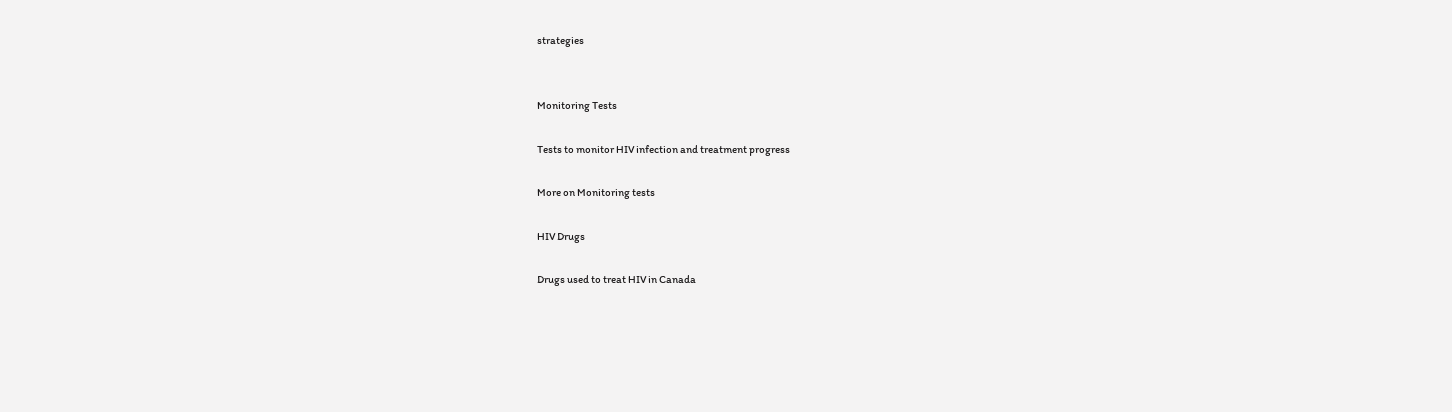strategies


Monitoring Tests

Tests to monitor HIV infection and treatment progress

More on Monitoring tests

HIV Drugs

Drugs used to treat HIV in Canada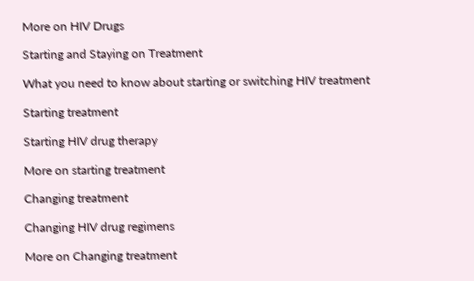More on HIV Drugs

Starting and Staying on Treatment

What you need to know about starting or switching HIV treatment

Starting treatment

Starting HIV drug therapy

More on starting treatment

Changing treatment

Changing HIV drug regimens

More on Changing treatment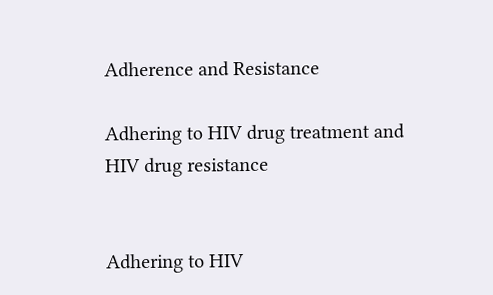Adherence and Resistance

Adhering to HIV drug treatment and HIV drug resistance


Adhering to HIV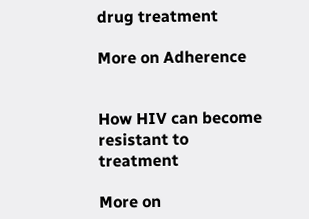drug treatment

More on Adherence


How HIV can become resistant to treatment

More on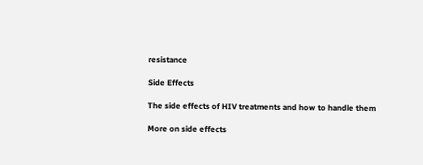resistance

Side Effects

The side effects of HIV treatments and how to handle them

More on side effects